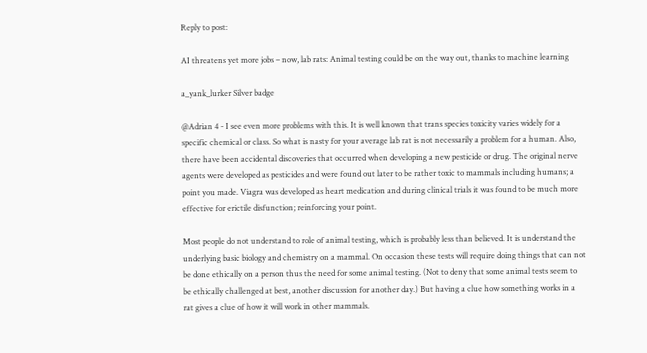Reply to post:

AI threatens yet more jobs – now, lab rats: Animal testing could be on the way out, thanks to machine learning

a_yank_lurker Silver badge

@Adrian 4 - I see even more problems with this. It is well known that trans species toxicity varies widely for a specific chemical or class. So what is nasty for your average lab rat is not necessarily a problem for a human. Also, there have been accidental discoveries that occurred when developing a new pesticide or drug. The original nerve agents were developed as pesticides and were found out later to be rather toxic to mammals including humans; a point you made. Viagra was developed as heart medication and during clinical trials it was found to be much more effective for erictile disfunction; reinforcing your point.

Most people do not understand to role of animal testing, which is probably less than believed. It is understand the underlying basic biology and chemistry on a mammal. On occasion these tests will require doing things that can not be done ethically on a person thus the need for some animal testing. (Not to deny that some animal tests seem to be ethically challenged at best, another discussion for another day.) But having a clue how something works in a rat gives a clue of how it will work in other mammals.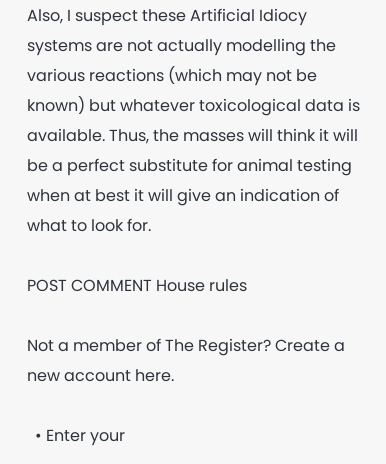Also, I suspect these Artificial Idiocy systems are not actually modelling the various reactions (which may not be known) but whatever toxicological data is available. Thus, the masses will think it will be a perfect substitute for animal testing when at best it will give an indication of what to look for.

POST COMMENT House rules

Not a member of The Register? Create a new account here.

  • Enter your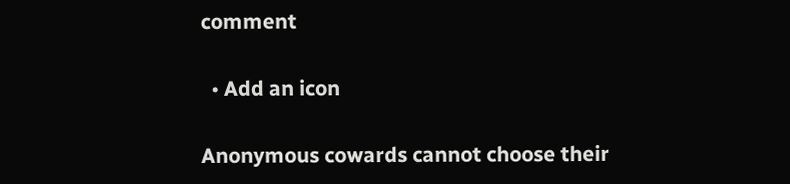comment

  • Add an icon

Anonymous cowards cannot choose their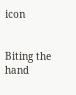icon


Biting the hand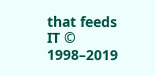that feeds IT © 1998–2019